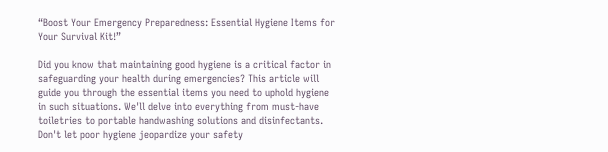“Boost Your Emergency Preparedness: Essential Hygiene Items for Your Survival Kit!”

Did you know that maintaining good hygiene is a critical factor in safeguarding your health during emergencies? This article will guide you through the essential items you need to uphold hygiene in such situations. We'll delve into everything from must-have toiletries to portable handwashing solutions and disinfectants. Don't let poor hygiene jeopardize your safety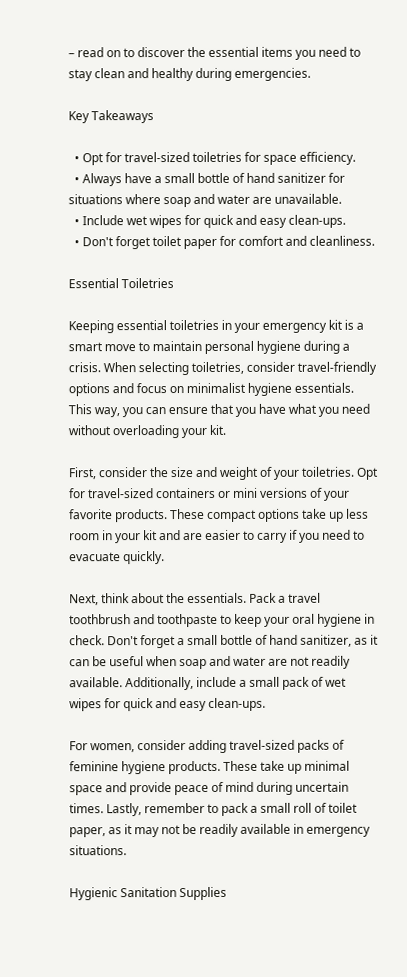– read on to discover the essential items you need to stay clean and healthy during emergencies.

Key Takeaways

  • Opt for travel-sized toiletries for space efficiency.
  • Always have a small bottle of hand sanitizer for situations where soap and water are unavailable.
  • Include wet wipes for quick and easy clean-ups.
  • Don't forget toilet paper for comfort and cleanliness.

Essential Toiletries

Keeping essential toiletries in your emergency kit is a smart move to maintain personal hygiene during a crisis. When selecting toiletries, consider travel-friendly options and focus on minimalist hygiene essentials. This way, you can ensure that you have what you need without overloading your kit.

First, consider the size and weight of your toiletries. Opt for travel-sized containers or mini versions of your favorite products. These compact options take up less room in your kit and are easier to carry if you need to evacuate quickly.

Next, think about the essentials. Pack a travel toothbrush and toothpaste to keep your oral hygiene in check. Don't forget a small bottle of hand sanitizer, as it can be useful when soap and water are not readily available. Additionally, include a small pack of wet wipes for quick and easy clean-ups.

For women, consider adding travel-sized packs of feminine hygiene products. These take up minimal space and provide peace of mind during uncertain times. Lastly, remember to pack a small roll of toilet paper, as it may not be readily available in emergency situations.

Hygienic Sanitation Supplies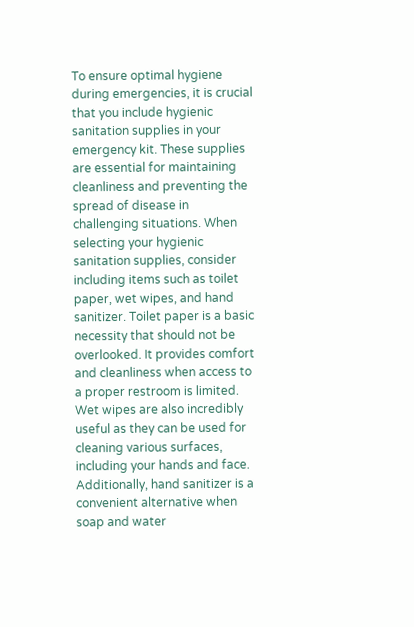To ensure optimal hygiene during emergencies, it is crucial that you include hygienic sanitation supplies in your emergency kit. These supplies are essential for maintaining cleanliness and preventing the spread of disease in challenging situations. When selecting your hygienic sanitation supplies, consider including items such as toilet paper, wet wipes, and hand sanitizer. Toilet paper is a basic necessity that should not be overlooked. It provides comfort and cleanliness when access to a proper restroom is limited. Wet wipes are also incredibly useful as they can be used for cleaning various surfaces, including your hands and face. Additionally, hand sanitizer is a convenient alternative when soap and water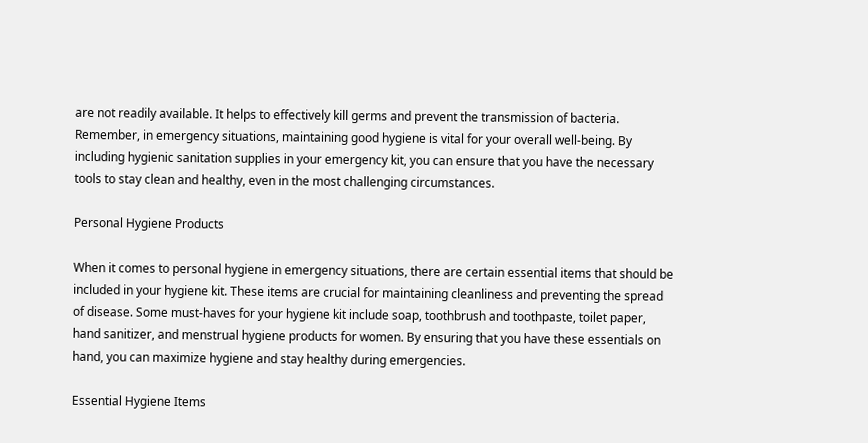are not readily available. It helps to effectively kill germs and prevent the transmission of bacteria. Remember, in emergency situations, maintaining good hygiene is vital for your overall well-being. By including hygienic sanitation supplies in your emergency kit, you can ensure that you have the necessary tools to stay clean and healthy, even in the most challenging circumstances.

Personal Hygiene Products

When it comes to personal hygiene in emergency situations, there are certain essential items that should be included in your hygiene kit. These items are crucial for maintaining cleanliness and preventing the spread of disease. Some must-haves for your hygiene kit include soap, toothbrush and toothpaste, toilet paper, hand sanitizer, and menstrual hygiene products for women. By ensuring that you have these essentials on hand, you can maximize hygiene and stay healthy during emergencies.

Essential Hygiene Items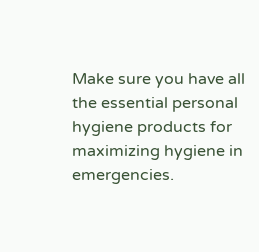Make sure you have all the essential personal hygiene products for maximizing hygiene in emergencies.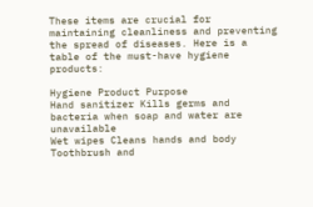These items are crucial for maintaining cleanliness and preventing the spread of diseases. Here is a table of the must-have hygiene products:

Hygiene Product Purpose
Hand sanitizer Kills germs and bacteria when soap and water are unavailable
Wet wipes Cleans hands and body
Toothbrush and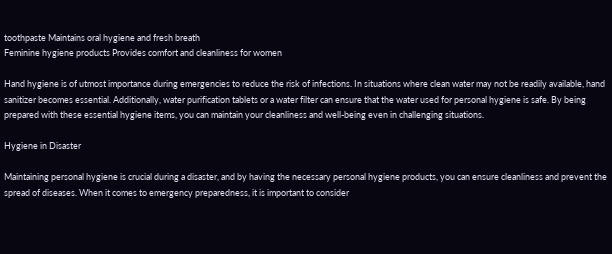toothpaste Maintains oral hygiene and fresh breath
Feminine hygiene products Provides comfort and cleanliness for women

Hand hygiene is of utmost importance during emergencies to reduce the risk of infections. In situations where clean water may not be readily available, hand sanitizer becomes essential. Additionally, water purification tablets or a water filter can ensure that the water used for personal hygiene is safe. By being prepared with these essential hygiene items, you can maintain your cleanliness and well-being even in challenging situations.

Hygiene in Disaster

Maintaining personal hygiene is crucial during a disaster, and by having the necessary personal hygiene products, you can ensure cleanliness and prevent the spread of diseases. When it comes to emergency preparedness, it is important to consider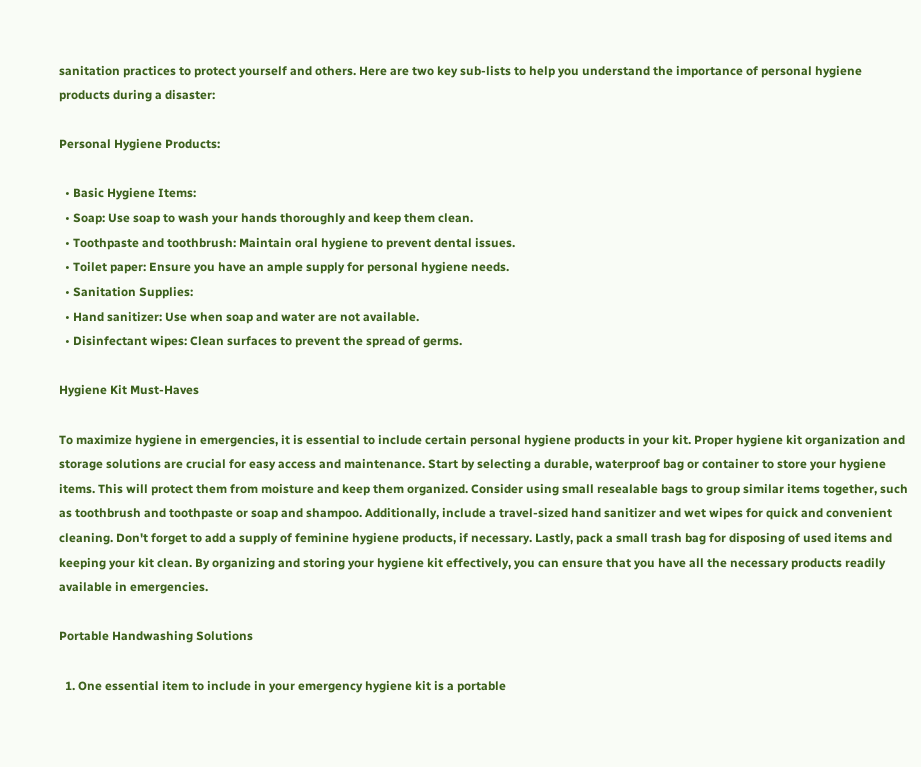sanitation practices to protect yourself and others. Here are two key sub-lists to help you understand the importance of personal hygiene products during a disaster:

Personal Hygiene Products:

  • Basic Hygiene Items:
  • Soap: Use soap to wash your hands thoroughly and keep them clean.
  • Toothpaste and toothbrush: Maintain oral hygiene to prevent dental issues.
  • Toilet paper: Ensure you have an ample supply for personal hygiene needs.
  • Sanitation Supplies:
  • Hand sanitizer: Use when soap and water are not available.
  • Disinfectant wipes: Clean surfaces to prevent the spread of germs.

Hygiene Kit Must-Haves

To maximize hygiene in emergencies, it is essential to include certain personal hygiene products in your kit. Proper hygiene kit organization and storage solutions are crucial for easy access and maintenance. Start by selecting a durable, waterproof bag or container to store your hygiene items. This will protect them from moisture and keep them organized. Consider using small resealable bags to group similar items together, such as toothbrush and toothpaste or soap and shampoo. Additionally, include a travel-sized hand sanitizer and wet wipes for quick and convenient cleaning. Don't forget to add a supply of feminine hygiene products, if necessary. Lastly, pack a small trash bag for disposing of used items and keeping your kit clean. By organizing and storing your hygiene kit effectively, you can ensure that you have all the necessary products readily available in emergencies.

Portable Handwashing Solutions

  1. One essential item to include in your emergency hygiene kit is a portable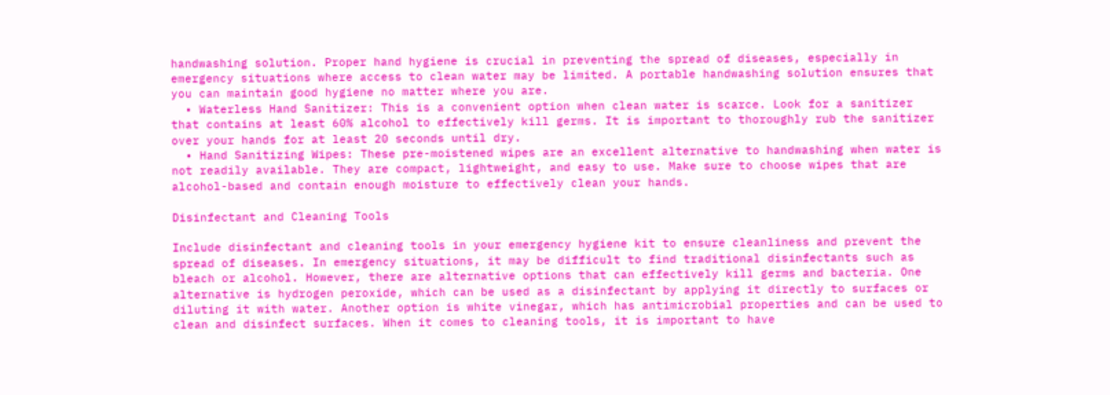handwashing solution. Proper hand hygiene is crucial in preventing the spread of diseases, especially in emergency situations where access to clean water may be limited. A portable handwashing solution ensures that you can maintain good hygiene no matter where you are.
  • Waterless Hand Sanitizer: This is a convenient option when clean water is scarce. Look for a sanitizer that contains at least 60% alcohol to effectively kill germs. It is important to thoroughly rub the sanitizer over your hands for at least 20 seconds until dry.
  • Hand Sanitizing Wipes: These pre-moistened wipes are an excellent alternative to handwashing when water is not readily available. They are compact, lightweight, and easy to use. Make sure to choose wipes that are alcohol-based and contain enough moisture to effectively clean your hands.

Disinfectant and Cleaning Tools

Include disinfectant and cleaning tools in your emergency hygiene kit to ensure cleanliness and prevent the spread of diseases. In emergency situations, it may be difficult to find traditional disinfectants such as bleach or alcohol. However, there are alternative options that can effectively kill germs and bacteria. One alternative is hydrogen peroxide, which can be used as a disinfectant by applying it directly to surfaces or diluting it with water. Another option is white vinegar, which has antimicrobial properties and can be used to clean and disinfect surfaces. When it comes to cleaning tools, it is important to have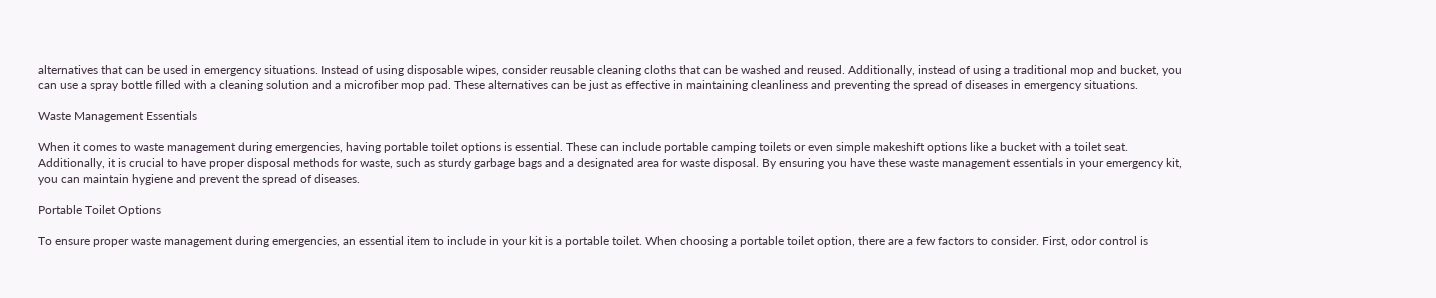alternatives that can be used in emergency situations. Instead of using disposable wipes, consider reusable cleaning cloths that can be washed and reused. Additionally, instead of using a traditional mop and bucket, you can use a spray bottle filled with a cleaning solution and a microfiber mop pad. These alternatives can be just as effective in maintaining cleanliness and preventing the spread of diseases in emergency situations.

Waste Management Essentials

When it comes to waste management during emergencies, having portable toilet options is essential. These can include portable camping toilets or even simple makeshift options like a bucket with a toilet seat. Additionally, it is crucial to have proper disposal methods for waste, such as sturdy garbage bags and a designated area for waste disposal. By ensuring you have these waste management essentials in your emergency kit, you can maintain hygiene and prevent the spread of diseases.

Portable Toilet Options

To ensure proper waste management during emergencies, an essential item to include in your kit is a portable toilet. When choosing a portable toilet option, there are a few factors to consider. First, odor control is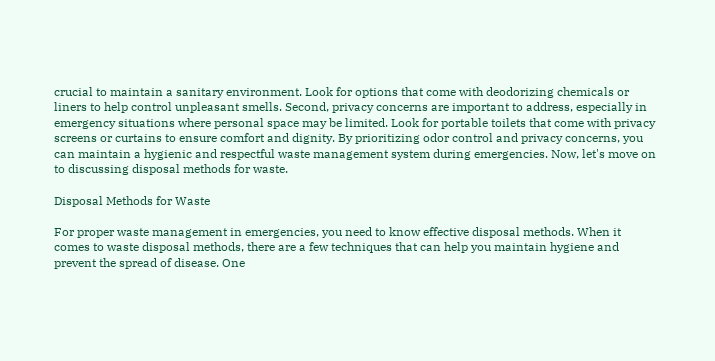crucial to maintain a sanitary environment. Look for options that come with deodorizing chemicals or liners to help control unpleasant smells. Second, privacy concerns are important to address, especially in emergency situations where personal space may be limited. Look for portable toilets that come with privacy screens or curtains to ensure comfort and dignity. By prioritizing odor control and privacy concerns, you can maintain a hygienic and respectful waste management system during emergencies. Now, let's move on to discussing disposal methods for waste.

Disposal Methods for Waste

For proper waste management in emergencies, you need to know effective disposal methods. When it comes to waste disposal methods, there are a few techniques that can help you maintain hygiene and prevent the spread of disease. One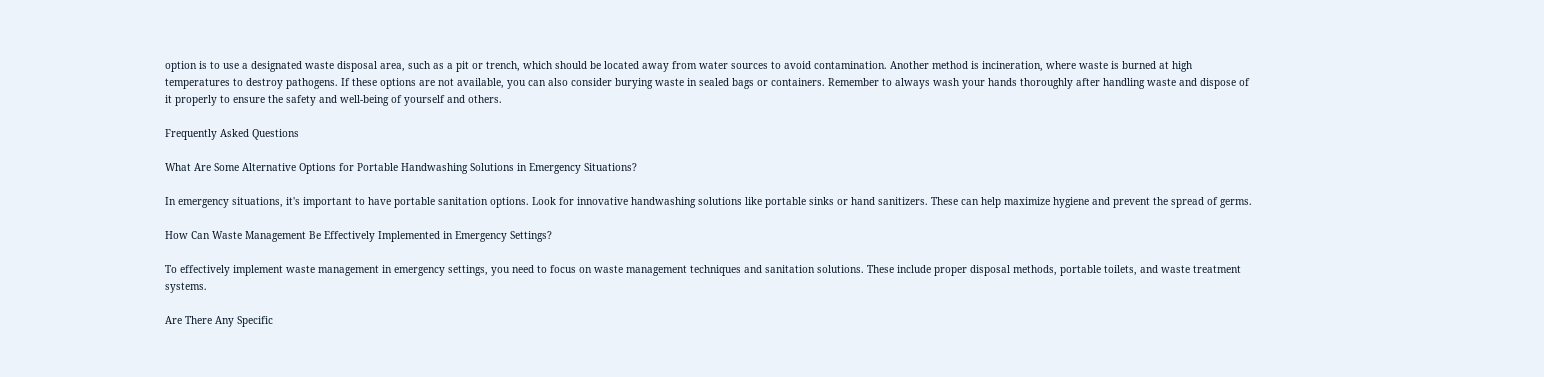option is to use a designated waste disposal area, such as a pit or trench, which should be located away from water sources to avoid contamination. Another method is incineration, where waste is burned at high temperatures to destroy pathogens. If these options are not available, you can also consider burying waste in sealed bags or containers. Remember to always wash your hands thoroughly after handling waste and dispose of it properly to ensure the safety and well-being of yourself and others.

Frequently Asked Questions

What Are Some Alternative Options for Portable Handwashing Solutions in Emergency Situations?

In emergency situations, it's important to have portable sanitation options. Look for innovative handwashing solutions like portable sinks or hand sanitizers. These can help maximize hygiene and prevent the spread of germs.

How Can Waste Management Be Effectively Implemented in Emergency Settings?

To effectively implement waste management in emergency settings, you need to focus on waste management techniques and sanitation solutions. These include proper disposal methods, portable toilets, and waste treatment systems.

Are There Any Specific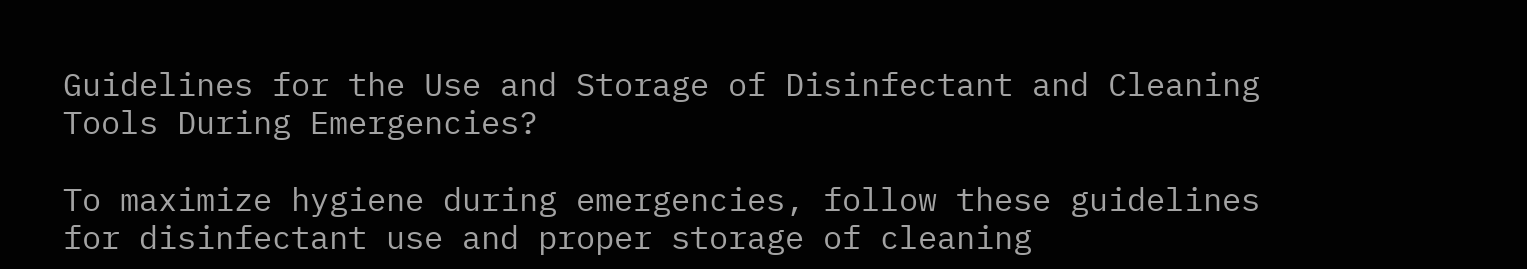Guidelines for the Use and Storage of Disinfectant and Cleaning Tools During Emergencies?

To maximize hygiene during emergencies, follow these guidelines for disinfectant use and proper storage of cleaning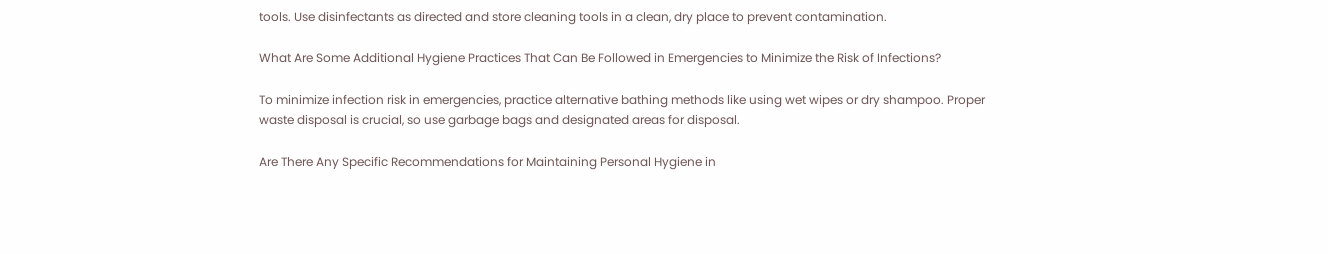tools. Use disinfectants as directed and store cleaning tools in a clean, dry place to prevent contamination.

What Are Some Additional Hygiene Practices That Can Be Followed in Emergencies to Minimize the Risk of Infections?

To minimize infection risk in emergencies, practice alternative bathing methods like using wet wipes or dry shampoo. Proper waste disposal is crucial, so use garbage bags and designated areas for disposal.

Are There Any Specific Recommendations for Maintaining Personal Hygiene in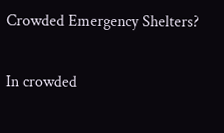Crowded Emergency Shelters?

In crowded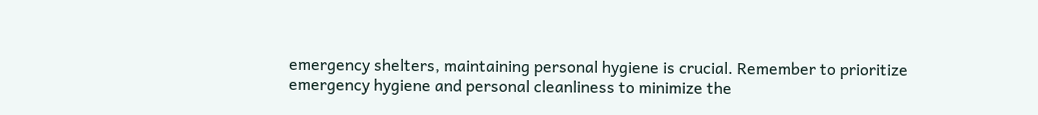emergency shelters, maintaining personal hygiene is crucial. Remember to prioritize emergency hygiene and personal cleanliness to minimize the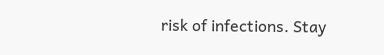risk of infections. Stay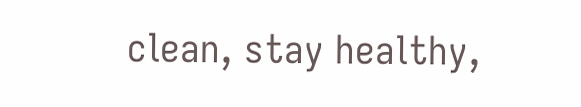clean, stay healthy,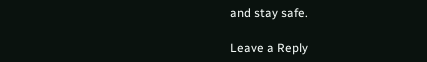and stay safe.

Leave a Reply